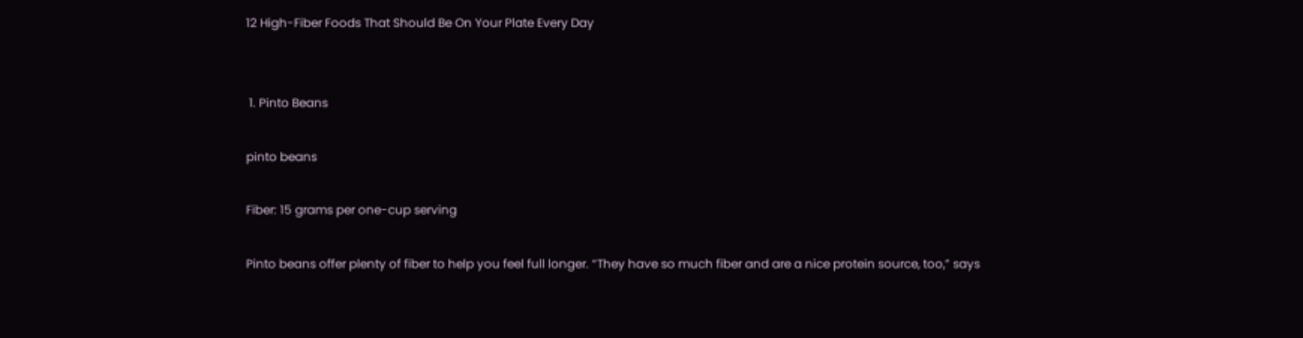12 High-Fiber Foods That Should Be On Your Plate Every Day


 1. Pinto Beans

pinto beans

Fiber: 15 grams per one-cup serving

Pinto beans offer plenty of fiber to help you feel full longer. “They have so much fiber and are a nice protein source, too,” says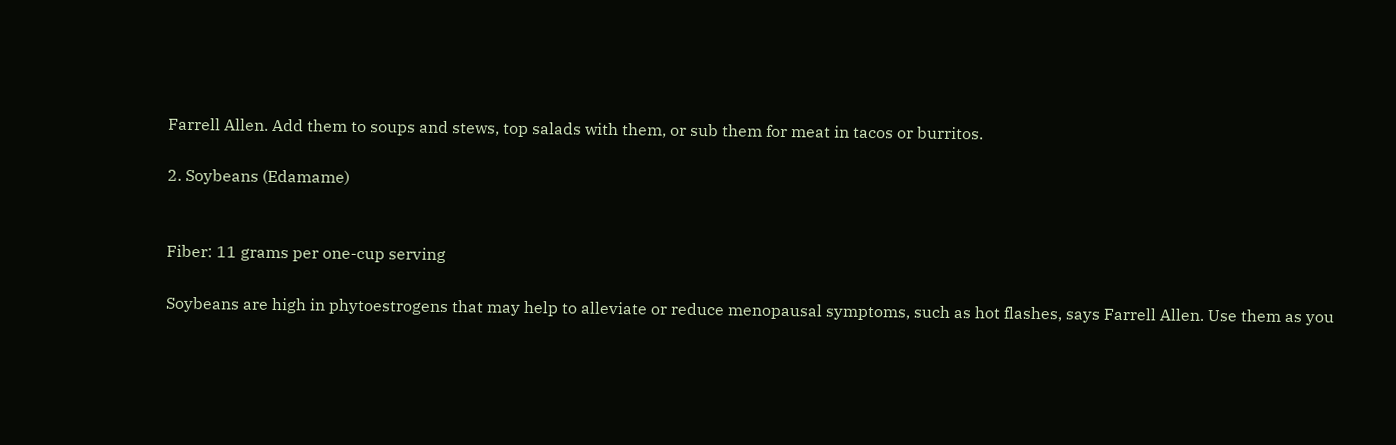Farrell Allen. Add them to soups and stews, top salads with them, or sub them for meat in tacos or burritos.

2. Soybeans (Edamame)


Fiber: 11 grams per one-cup serving

Soybeans are high in phytoestrogens that may help to alleviate or reduce menopausal symptoms, such as hot flashes, says Farrell Allen. Use them as you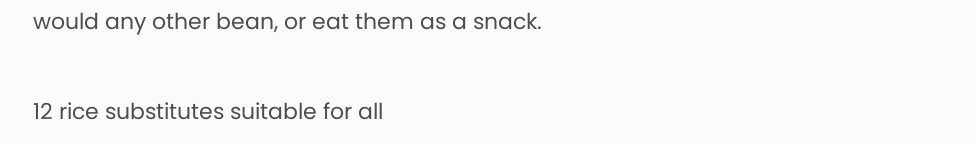would any other bean, or eat them as a snack.

12 rice substitutes suitable for all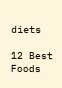diets

12 Best Foods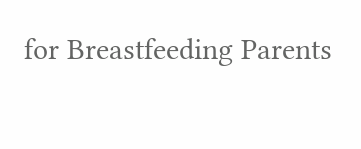for Breastfeeding Parents